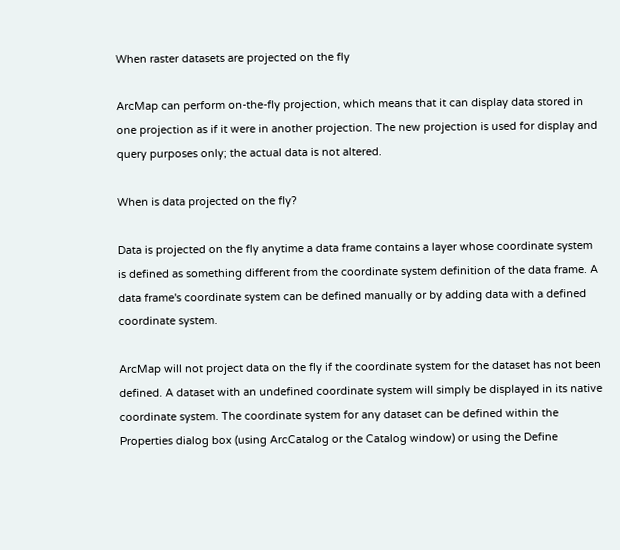When raster datasets are projected on the fly

ArcMap can perform on-the-fly projection, which means that it can display data stored in one projection as if it were in another projection. The new projection is used for display and query purposes only; the actual data is not altered.

When is data projected on the fly?

Data is projected on the fly anytime a data frame contains a layer whose coordinate system is defined as something different from the coordinate system definition of the data frame. A data frame's coordinate system can be defined manually or by adding data with a defined coordinate system.

ArcMap will not project data on the fly if the coordinate system for the dataset has not been defined. A dataset with an undefined coordinate system will simply be displayed in its native coordinate system. The coordinate system for any dataset can be defined within the Properties dialog box (using ArcCatalog or the Catalog window) or using the Define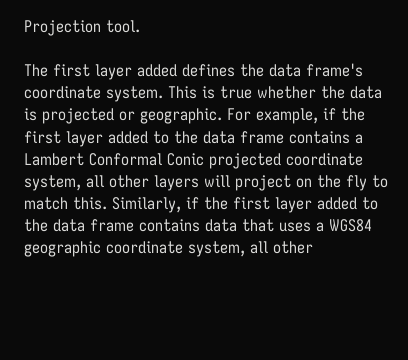Projection tool.

The first layer added defines the data frame's coordinate system. This is true whether the data is projected or geographic. For example, if the first layer added to the data frame contains a Lambert Conformal Conic projected coordinate system, all other layers will project on the fly to match this. Similarly, if the first layer added to the data frame contains data that uses a WGS84 geographic coordinate system, all other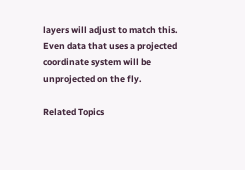layers will adjust to match this. Even data that uses a projected coordinate system will be unprojected on the fly.

Related Topics